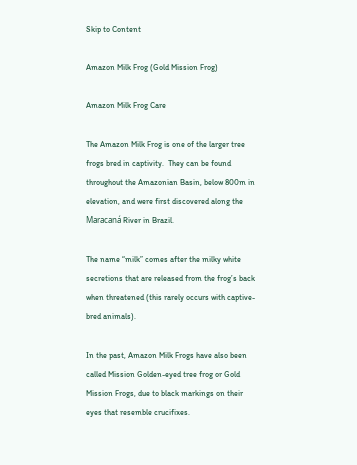Skip to Content

Amazon Milk Frog (Gold Mission Frog)

Amazon Milk Frog Care

The Amazon Milk Frog is one of the larger tree frogs bred in captivity.  They can be found throughout the Amazonian Basin, below 800m in elevation, and were first discovered along the Maracaná River in Brazil.

The name “milk” comes after the milky white secretions that are released from the frog’s back when threatened (this rarely occurs with captive-bred animals).

In the past, Amazon Milk Frogs have also been called Mission Golden-eyed tree frog or Gold Mission Frogs, due to black markings on their eyes that resemble crucifixes.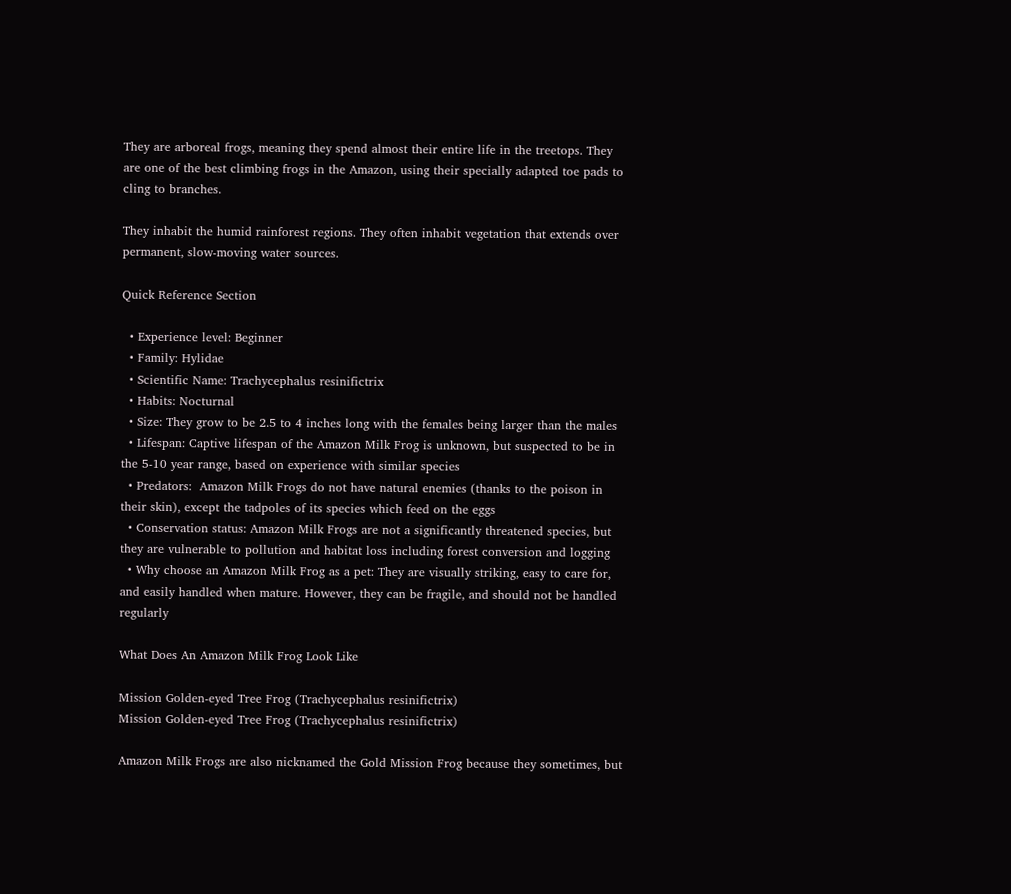They are arboreal frogs, meaning they spend almost their entire life in the treetops. They are one of the best climbing frogs in the Amazon, using their specially adapted toe pads to cling to branches.

They inhabit the humid rainforest regions. They often inhabit vegetation that extends over permanent, slow-moving water sources.

Quick Reference Section

  • Experience level: Beginner
  • Family: Hylidae
  • Scientific Name: Trachycephalus resinifictrix
  • Habits: Nocturnal
  • Size: They grow to be 2.5 to 4 inches long with the females being larger than the males
  • Lifespan: Captive lifespan of the Amazon Milk Frog is unknown, but suspected to be in the 5-10 year range, based on experience with similar species
  • Predators:  Amazon Milk Frogs do not have natural enemies (thanks to the poison in their skin), except the tadpoles of its species which feed on the eggs
  • Conservation status: Amazon Milk Frogs are not a significantly threatened species, but they are vulnerable to pollution and habitat loss including forest conversion and logging
  • Why choose an Amazon Milk Frog as a pet: They are visually striking, easy to care for, and easily handled when mature. However, they can be fragile, and should not be handled regularly

What Does An Amazon Milk Frog Look Like

Mission Golden-eyed Tree Frog (Trachycephalus resinifictrix)
Mission Golden-eyed Tree Frog (Trachycephalus resinifictrix)

Amazon Milk Frogs are also nicknamed the Gold Mission Frog because they sometimes, but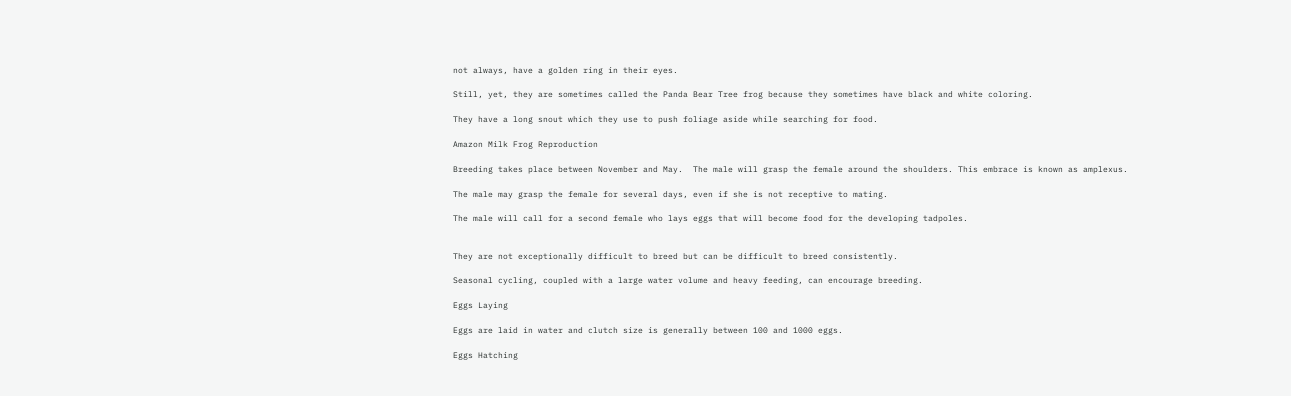not always, have a golden ring in their eyes.

Still, yet, they are sometimes called the Panda Bear Tree frog because they sometimes have black and white coloring.

They have a long snout which they use to push foliage aside while searching for food.

Amazon Milk Frog Reproduction

Breeding takes place between November and May.  The male will grasp the female around the shoulders. This embrace is known as amplexus.

The male may grasp the female for several days, even if she is not receptive to mating.

The male will call for a second female who lays eggs that will become food for the developing tadpoles.


They are not exceptionally difficult to breed but can be difficult to breed consistently.

Seasonal cycling, coupled with a large water volume and heavy feeding, can encourage breeding.

Eggs Laying

Eggs are laid in water and clutch size is generally between 100 and 1000 eggs.

Eggs Hatching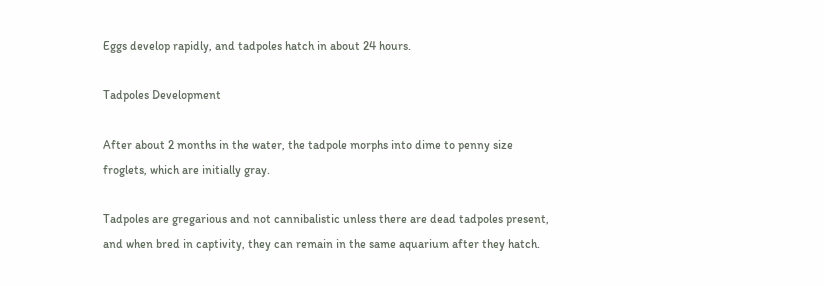Eggs develop rapidly, and tadpoles hatch in about 24 hours.

Tadpoles Development

After about 2 months in the water, the tadpole morphs into dime to penny size froglets, which are initially gray.

Tadpoles are gregarious and not cannibalistic unless there are dead tadpoles present, and when bred in captivity, they can remain in the same aquarium after they hatch.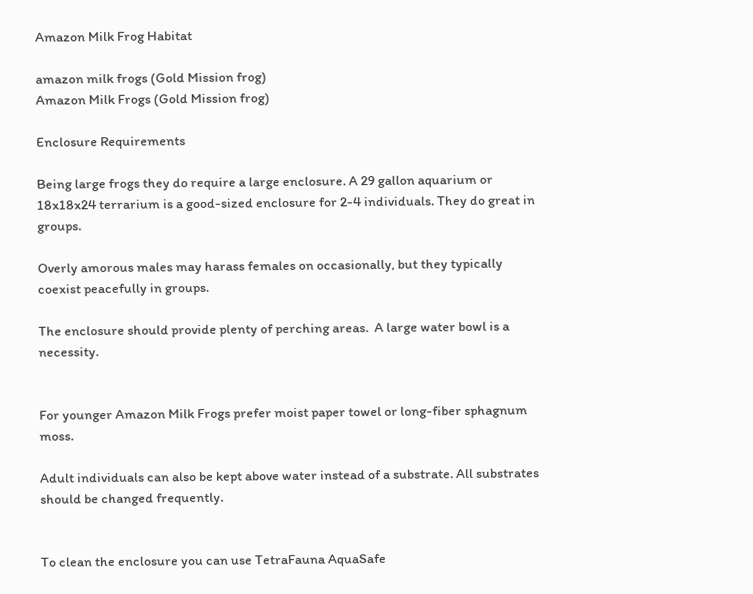Amazon Milk Frog Habitat

amazon milk frogs (Gold Mission frog)
Amazon Milk Frogs (Gold Mission frog)

Enclosure Requirements

Being large frogs they do require a large enclosure. A 29 gallon aquarium or 18x18x24 terrarium is a good-sized enclosure for 2-4 individuals. They do great in groups.

Overly amorous males may harass females on occasionally, but they typically coexist peacefully in groups.

The enclosure should provide plenty of perching areas.  A large water bowl is a necessity.


For younger Amazon Milk Frogs prefer moist paper towel or long-fiber sphagnum moss.

Adult individuals can also be kept above water instead of a substrate. All substrates should be changed frequently.


To clean the enclosure you can use TetraFauna AquaSafe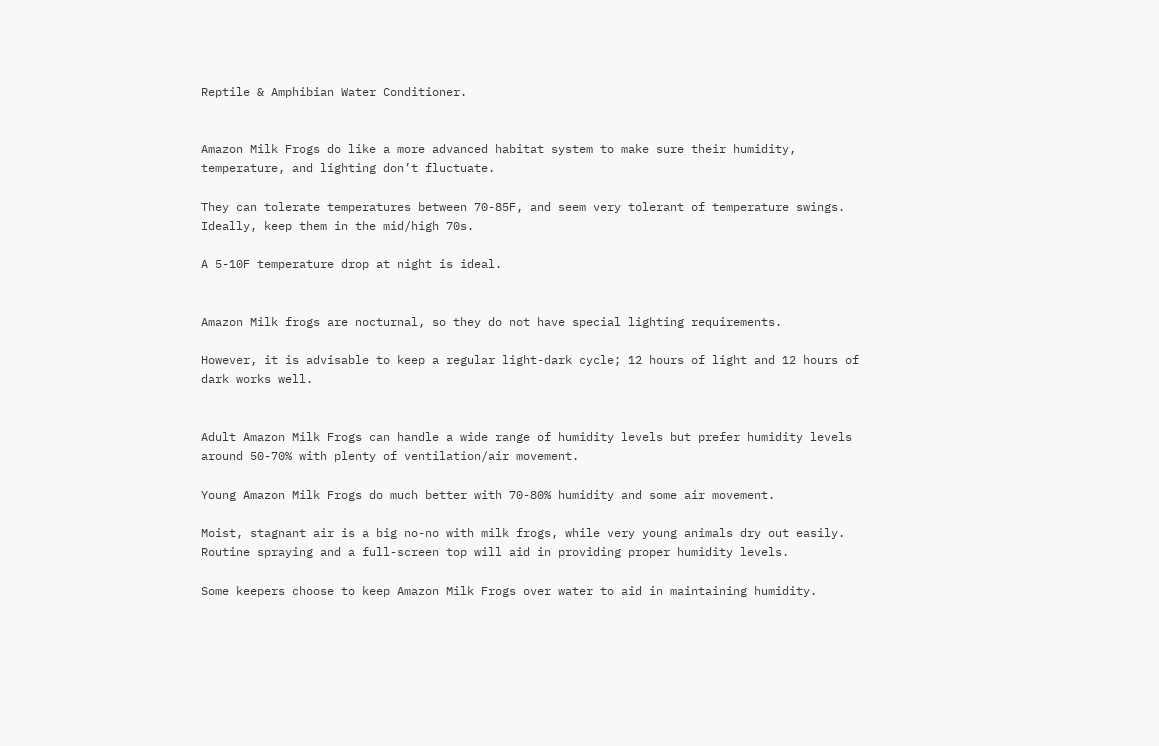Reptile & Amphibian Water Conditioner.


Amazon Milk Frogs do like a more advanced habitat system to make sure their humidity, temperature, and lighting don’t fluctuate.

They can tolerate temperatures between 70-85F, and seem very tolerant of temperature swings. Ideally, keep them in the mid/high 70s.

A 5-10F temperature drop at night is ideal.


Amazon Milk frogs are nocturnal, so they do not have special lighting requirements.

However, it is advisable to keep a regular light-dark cycle; 12 hours of light and 12 hours of dark works well.


Adult Amazon Milk Frogs can handle a wide range of humidity levels but prefer humidity levels around 50-70% with plenty of ventilation/air movement.

Young Amazon Milk Frogs do much better with 70-80% humidity and some air movement.

Moist, stagnant air is a big no-no with milk frogs, while very young animals dry out easily. Routine spraying and a full-screen top will aid in providing proper humidity levels.

Some keepers choose to keep Amazon Milk Frogs over water to aid in maintaining humidity.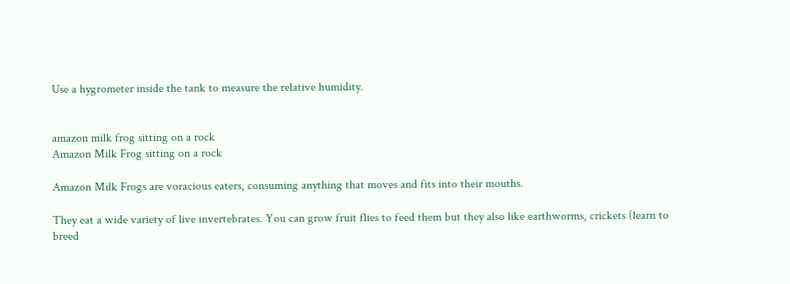Use a hygrometer inside the tank to measure the relative humidity.


amazon milk frog sitting on a rock
Amazon Milk Frog sitting on a rock

Amazon Milk Frogs are voracious eaters, consuming anything that moves and fits into their mouths.

They eat a wide variety of live invertebrates. You can grow fruit flies to feed them but they also like earthworms, crickets (learn to breed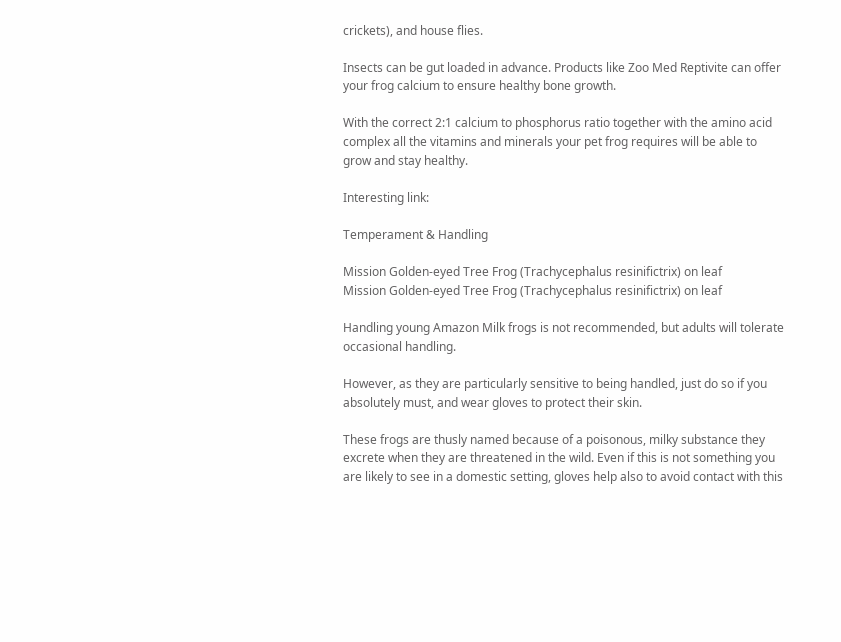crickets), and house flies.

Insects can be gut loaded in advance. Products like Zoo Med Reptivite can offer your frog calcium to ensure healthy bone growth.

With the correct 2:1 calcium to phosphorus ratio together with the amino acid complex all the vitamins and minerals your pet frog requires will be able to grow and stay healthy.

Interesting link:

Temperament & Handling

Mission Golden-eyed Tree Frog (Trachycephalus resinifictrix) on leaf
Mission Golden-eyed Tree Frog (Trachycephalus resinifictrix) on leaf

Handling young Amazon Milk frogs is not recommended, but adults will tolerate occasional handling.

However, as they are particularly sensitive to being handled, just do so if you absolutely must, and wear gloves to protect their skin.

These frogs are thusly named because of a poisonous, milky substance they excrete when they are threatened in the wild. Even if this is not something you are likely to see in a domestic setting, gloves help also to avoid contact with this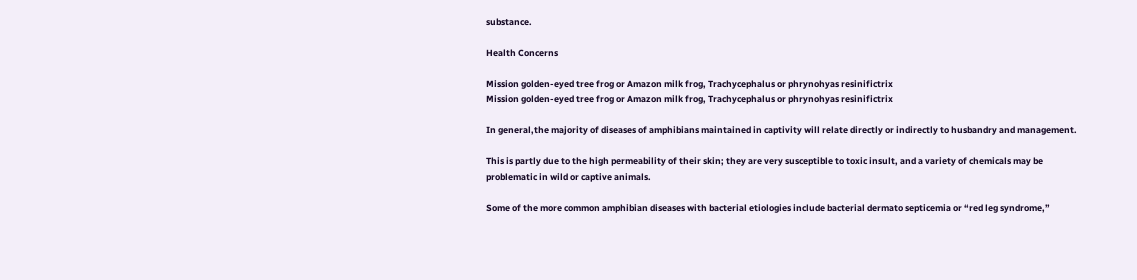substance.

Health Concerns

Mission golden-eyed tree frog or Amazon milk frog, Trachycephalus or phrynohyas resinifictrix
Mission golden-eyed tree frog or Amazon milk frog, Trachycephalus or phrynohyas resinifictrix

In general,the majority of diseases of amphibians maintained in captivity will relate directly or indirectly to husbandry and management.

This is partly due to the high permeability of their skin; they are very susceptible to toxic insult, and a variety of chemicals may be problematic in wild or captive animals.

Some of the more common amphibian diseases with bacterial etiologies include bacterial dermato septicemia or “red leg syndrome,”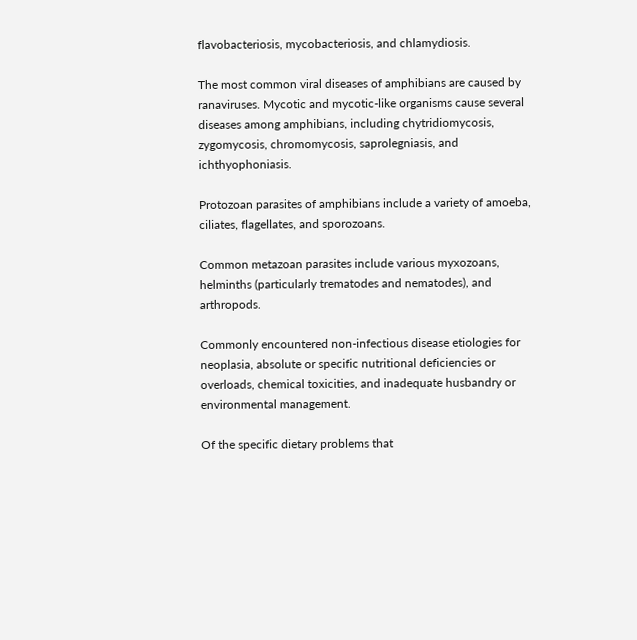flavobacteriosis, mycobacteriosis, and chlamydiosis.

The most common viral diseases of amphibians are caused by ranaviruses. Mycotic and mycotic-like organisms cause several diseases among amphibians, including chytridiomycosis, zygomycosis, chromomycosis, saprolegniasis, and ichthyophoniasis.

Protozoan parasites of amphibians include a variety of amoeba, ciliates, flagellates, and sporozoans.

Common metazoan parasites include various myxozoans, helminths (particularly trematodes and nematodes), and arthropods.

Commonly encountered non-infectious disease etiologies for neoplasia, absolute or specific nutritional deficiencies or overloads, chemical toxicities, and inadequate husbandry or environmental management.

Of the specific dietary problems that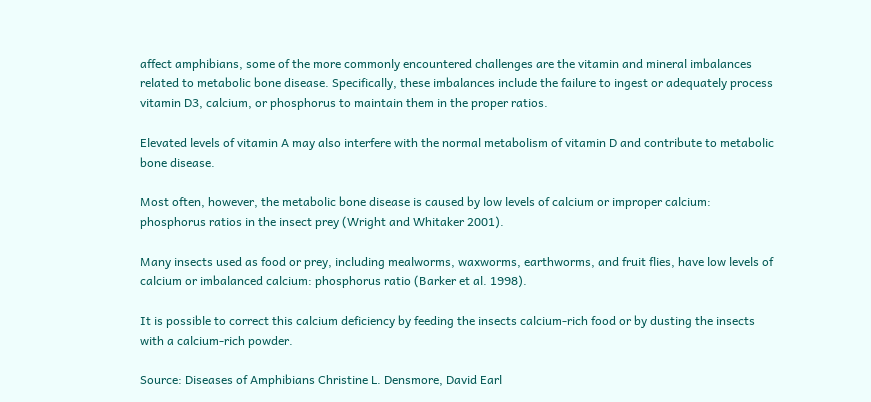affect amphibians, some of the more commonly encountered challenges are the vitamin and mineral imbalances related to metabolic bone disease. Specifically, these imbalances include the failure to ingest or adequately process vitamin D3, calcium, or phosphorus to maintain them in the proper ratios.

Elevated levels of vitamin A may also interfere with the normal metabolism of vitamin D and contribute to metabolic bone disease.

Most often, however, the metabolic bone disease is caused by low levels of calcium or improper calcium: phosphorus ratios in the insect prey (Wright and Whitaker 2001).

Many insects used as food or prey, including mealworms, waxworms, earthworms, and fruit flies, have low levels of calcium or imbalanced calcium: phosphorus ratio (Barker et al. 1998).

It is possible to correct this calcium deficiency by feeding the insects calcium-rich food or by dusting the insects with a calcium-rich powder.

Source: Diseases of Amphibians Christine L. Densmore, David Earl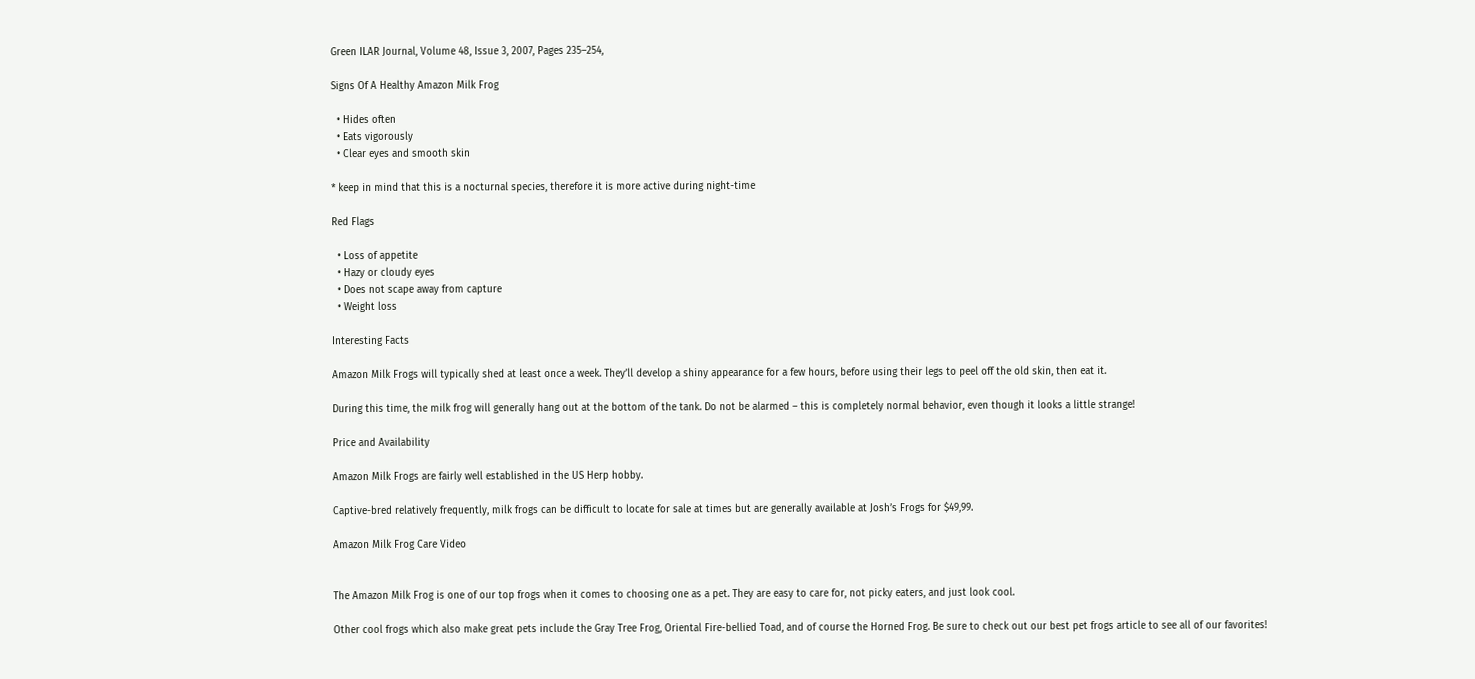Green ILAR Journal, Volume 48, Issue 3, 2007, Pages 235–254,

Signs Of A Healthy Amazon Milk Frog

  • Hides often
  • Eats vigorously
  • Clear eyes and smooth skin

* keep in mind that this is a nocturnal species, therefore it is more active during night-time

Red Flags

  • Loss of appetite
  • Hazy or cloudy eyes
  • Does not scape away from capture
  • Weight loss

Interesting Facts

Amazon Milk Frogs will typically shed at least once a week. They’ll develop a shiny appearance for a few hours, before using their legs to peel off the old skin, then eat it.

During this time, the milk frog will generally hang out at the bottom of the tank. Do not be alarmed – this is completely normal behavior, even though it looks a little strange!

Price and Availability

Amazon Milk Frogs are fairly well established in the US Herp hobby.

Captive-bred relatively frequently, milk frogs can be difficult to locate for sale at times but are generally available at Josh’s Frogs for $49,99.

Amazon Milk Frog Care Video


The Amazon Milk Frog is one of our top frogs when it comes to choosing one as a pet. They are easy to care for, not picky eaters, and just look cool.

Other cool frogs which also make great pets include the Gray Tree Frog, Oriental Fire-bellied Toad, and of course the Horned Frog. Be sure to check out our best pet frogs article to see all of our favorites!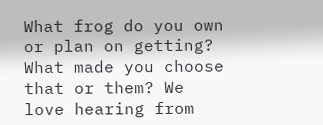What frog do you own or plan on getting? What made you choose that or them? We love hearing from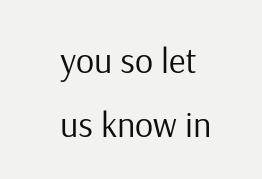you so let us know in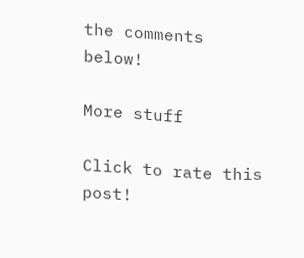the comments below!

More stuff

Click to rate this post!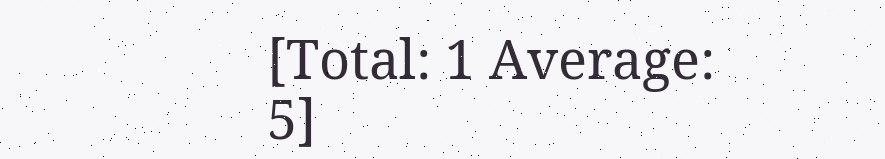[Total: 1 Average: 5]